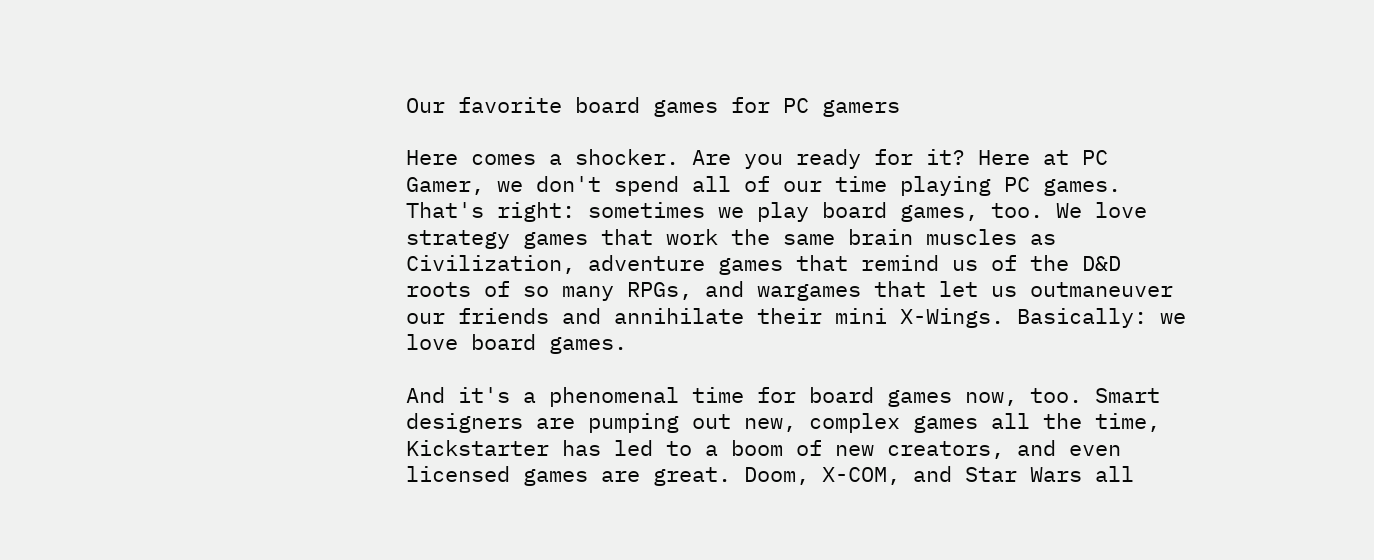Our favorite board games for PC gamers

Here comes a shocker. Are you ready for it? Here at PC Gamer, we don't spend all of our time playing PC games. That's right: sometimes we play board games, too. We love strategy games that work the same brain muscles as Civilization, adventure games that remind us of the D&D roots of so many RPGs, and wargames that let us outmaneuver our friends and annihilate their mini X-Wings. Basically: we love board games.

And it's a phenomenal time for board games now, too. Smart designers are pumping out new, complex games all the time, Kickstarter has led to a boom of new creators, and even licensed games are great. Doom, X-COM, and Star Wars all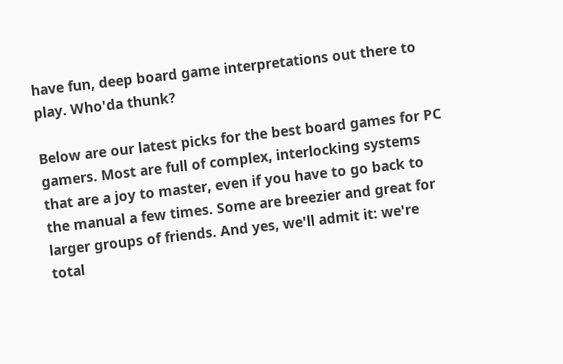have fun, deep board game interpretations out there to play. Who'da thunk?

Below are our latest picks for the best board games for PC gamers. Most are full of complex, interlocking systems that are a joy to master, even if you have to go back to the manual a few times. Some are breezier and great for larger groups of friends. And yes, we'll admit it: we're total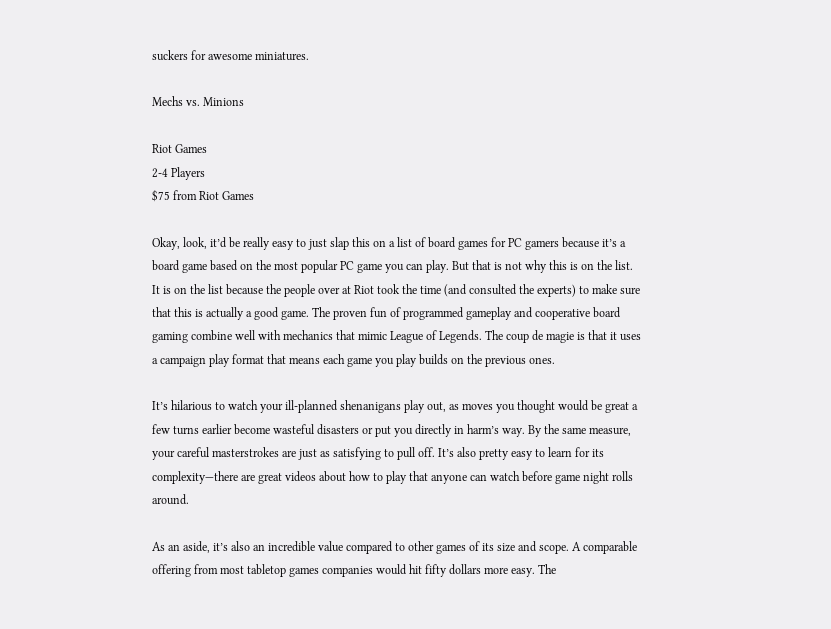suckers for awesome miniatures.

Mechs vs. Minions

Riot Games
2-4 Players
$75 from Riot Games

Okay, look, it’d be really easy to just slap this on a list of board games for PC gamers because it’s a board game based on the most popular PC game you can play. But that is not why this is on the list. It is on the list because the people over at Riot took the time (and consulted the experts) to make sure that this is actually a good game. The proven fun of programmed gameplay and cooperative board gaming combine well with mechanics that mimic League of Legends. The coup de magie is that it uses a campaign play format that means each game you play builds on the previous ones.

It’s hilarious to watch your ill-planned shenanigans play out, as moves you thought would be great a few turns earlier become wasteful disasters or put you directly in harm’s way. By the same measure, your careful masterstrokes are just as satisfying to pull off. It’s also pretty easy to learn for its complexity—there are great videos about how to play that anyone can watch before game night rolls around.

As an aside, it’s also an incredible value compared to other games of its size and scope. A comparable offering from most tabletop games companies would hit fifty dollars more easy. The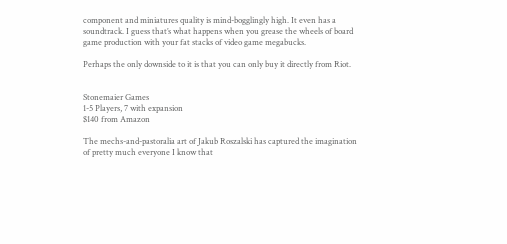component and miniatures quality is mind-bogglingly high. It even has a soundtrack. I guess that’s what happens when you grease the wheels of board game production with your fat stacks of video game megabucks.

Perhaps the only downside to it is that you can only buy it directly from Riot.


Stonemaier Games
1-5 Players, 7 with expansion
$140 from Amazon

The mechs-and-pastoralia art of Jakub Roszalski has captured the imagination of pretty much everyone I know that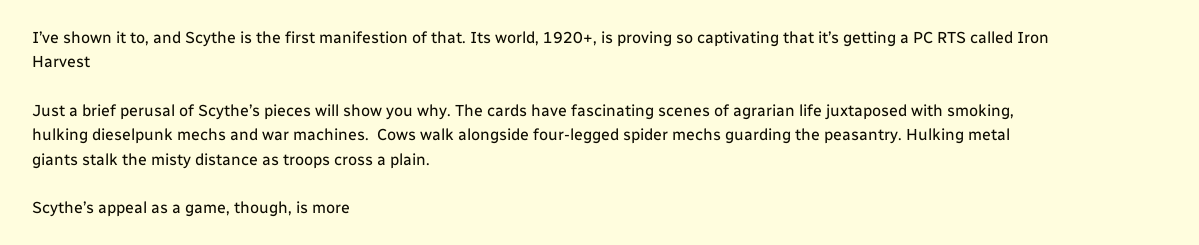I’ve shown it to, and Scythe is the first manifestion of that. Its world, 1920+, is proving so captivating that it’s getting a PC RTS called Iron Harvest

Just a brief perusal of Scythe’s pieces will show you why. The cards have fascinating scenes of agrarian life juxtaposed with smoking, hulking dieselpunk mechs and war machines.  Cows walk alongside four-legged spider mechs guarding the peasantry. Hulking metal giants stalk the misty distance as troops cross a plain.

Scythe’s appeal as a game, though, is more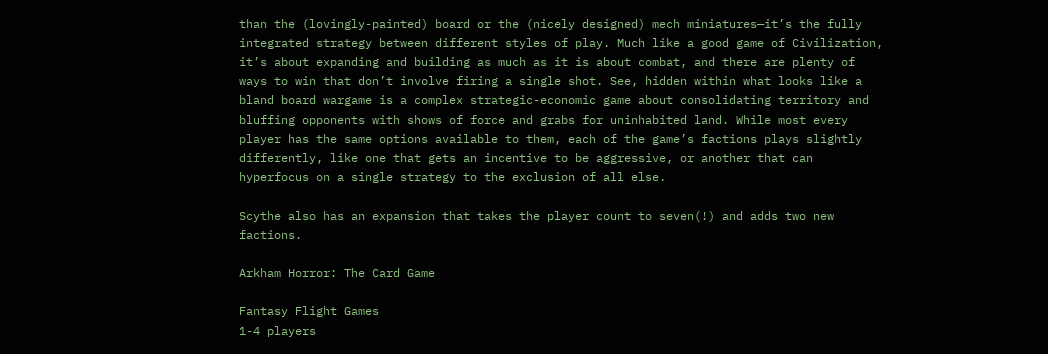than the (lovingly-painted) board or the (nicely designed) mech miniatures—it’s the fully integrated strategy between different styles of play. Much like a good game of Civilization, it’s about expanding and building as much as it is about combat, and there are plenty of ways to win that don’t involve firing a single shot. See, hidden within what looks like a bland board wargame is a complex strategic-economic game about consolidating territory and bluffing opponents with shows of force and grabs for uninhabited land. While most every player has the same options available to them, each of the game’s factions plays slightly differently, like one that gets an incentive to be aggressive, or another that can hyperfocus on a single strategy to the exclusion of all else.

Scythe also has an expansion that takes the player count to seven(!) and adds two new factions.

Arkham Horror: The Card Game

Fantasy Flight Games
1-4 players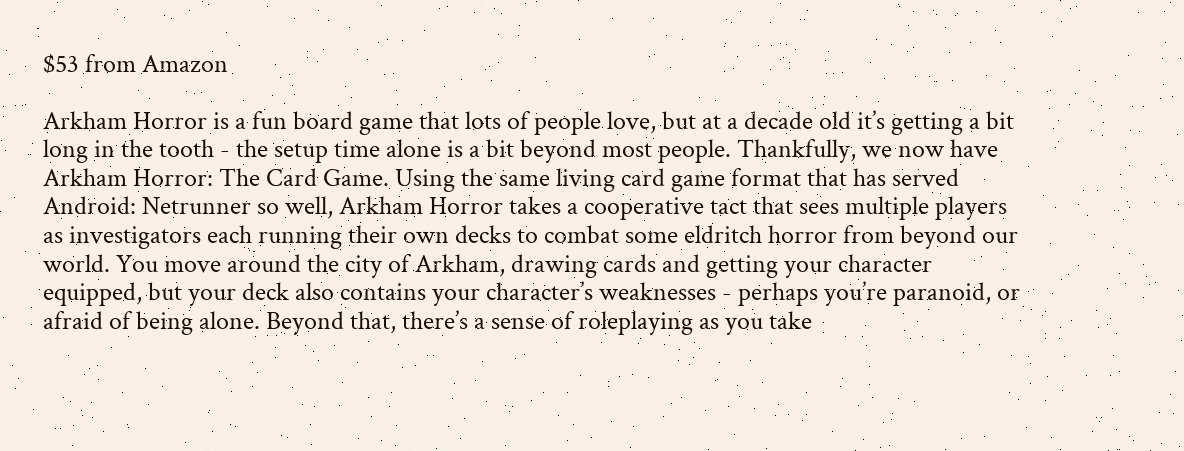$53 from Amazon

Arkham Horror is a fun board game that lots of people love, but at a decade old it’s getting a bit long in the tooth - the setup time alone is a bit beyond most people. Thankfully, we now have Arkham Horror: The Card Game. Using the same living card game format that has served Android: Netrunner so well, Arkham Horror takes a cooperative tact that sees multiple players as investigators each running their own decks to combat some eldritch horror from beyond our world. You move around the city of Arkham, drawing cards and getting your character equipped, but your deck also contains your character’s weaknesses - perhaps you’re paranoid, or afraid of being alone. Beyond that, there’s a sense of roleplaying as you take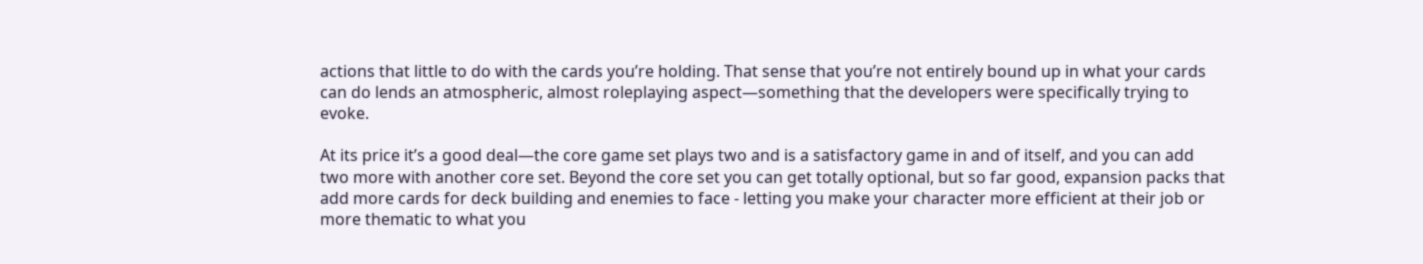actions that little to do with the cards you’re holding. That sense that you’re not entirely bound up in what your cards can do lends an atmospheric, almost roleplaying aspect—something that the developers were specifically trying to evoke.

At its price it’s a good deal—the core game set plays two and is a satisfactory game in and of itself, and you can add two more with another core set. Beyond the core set you can get totally optional, but so far good, expansion packs that add more cards for deck building and enemies to face - letting you make your character more efficient at their job or more thematic to what you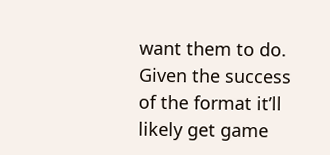want them to do. Given the success of the format it’ll likely get game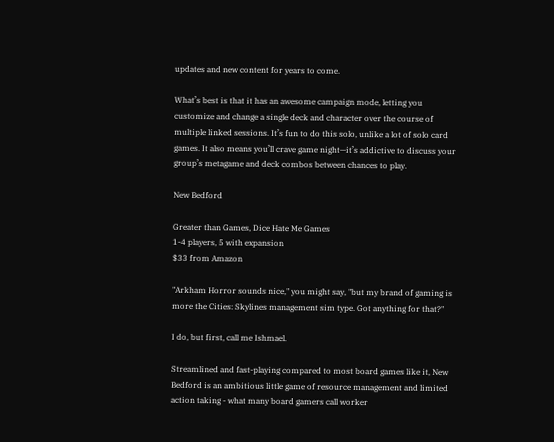updates and new content for years to come.

What’s best is that it has an awesome campaign mode, letting you customize and change a single deck and character over the course of multiple linked sessions. It’s fun to do this solo, unlike a lot of solo card games. It also means you’ll crave game night—it’s addictive to discuss your group’s metagame and deck combos between chances to play.

New Bedford

Greater than Games, Dice Hate Me Games
1-4 players, 5 with expansion
$33 from Amazon

"Arkham Horror sounds nice," you might say, "but my brand of gaming is more the Cities: Skylines management sim type. Got anything for that?"

I do, but first, call me Ishmael.

Streamlined and fast-playing compared to most board games like it, New Bedford is an ambitious little game of resource management and limited action taking - what many board gamers call worker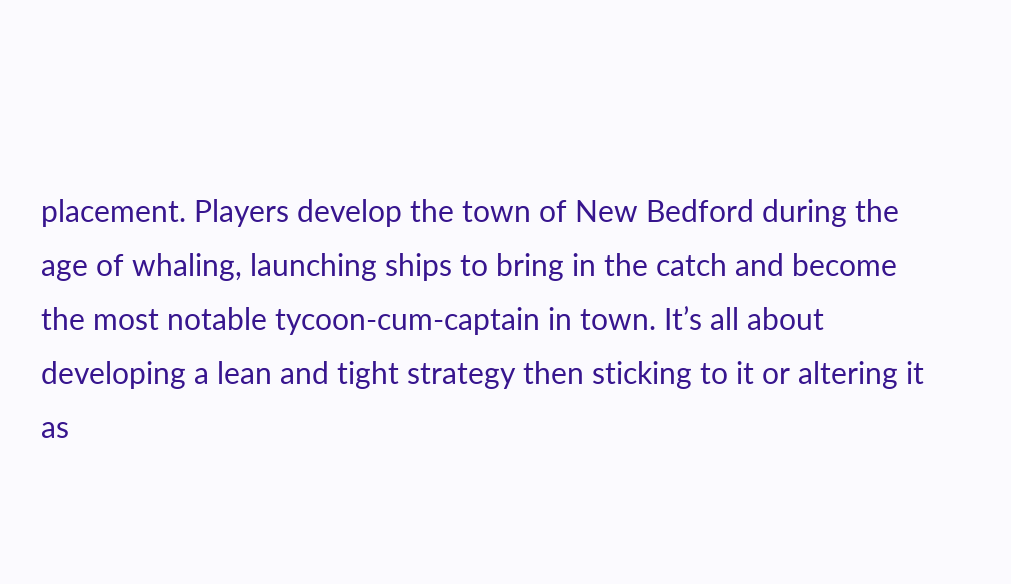placement. Players develop the town of New Bedford during the age of whaling, launching ships to bring in the catch and become the most notable tycoon-cum-captain in town. It’s all about developing a lean and tight strategy then sticking to it or altering it as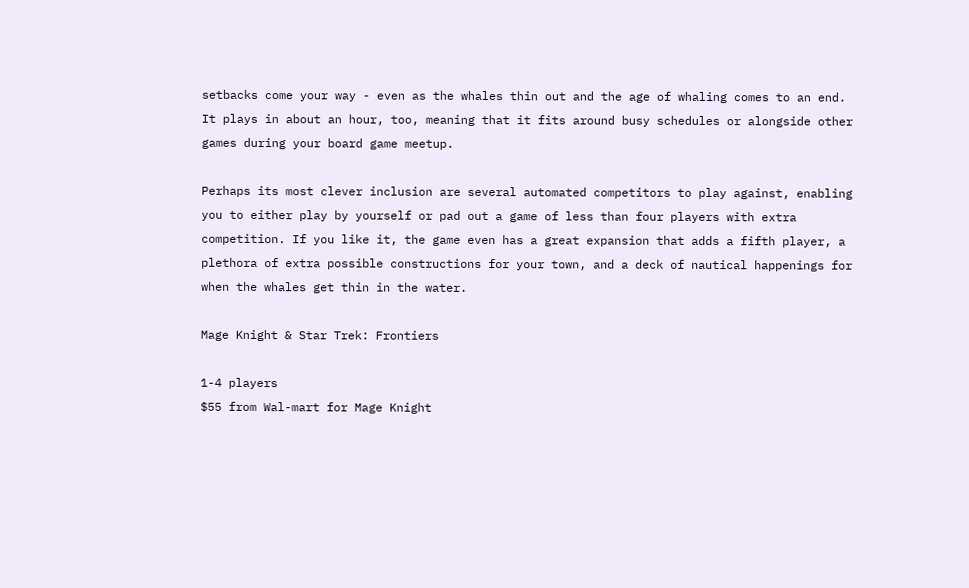setbacks come your way - even as the whales thin out and the age of whaling comes to an end. It plays in about an hour, too, meaning that it fits around busy schedules or alongside other games during your board game meetup.

Perhaps its most clever inclusion are several automated competitors to play against, enabling you to either play by yourself or pad out a game of less than four players with extra competition. If you like it, the game even has a great expansion that adds a fifth player, a plethora of extra possible constructions for your town, and a deck of nautical happenings for when the whales get thin in the water.

Mage Knight & Star Trek: Frontiers

1-4 players
$55 from Wal-mart for Mage Knight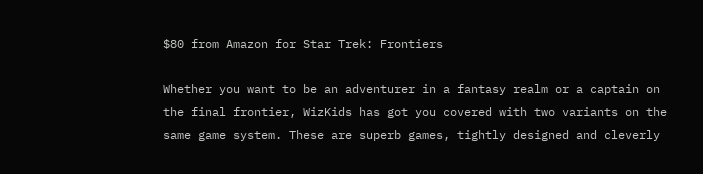$80 from Amazon for Star Trek: Frontiers

Whether you want to be an adventurer in a fantasy realm or a captain on the final frontier, WizKids has got you covered with two variants on the same game system. These are superb games, tightly designed and cleverly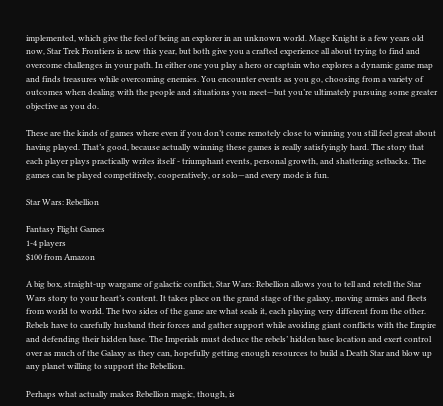implemented, which give the feel of being an explorer in an unknown world. Mage Knight is a few years old now, Star Trek Frontiers is new this year, but both give you a crafted experience all about trying to find and overcome challenges in your path. In either one you play a hero or captain who explores a dynamic game map and finds treasures while overcoming enemies. You encounter events as you go, choosing from a variety of outcomes when dealing with the people and situations you meet—but you’re ultimately pursuing some greater objective as you do.

These are the kinds of games where even if you don’t come remotely close to winning you still feel great about having played. That’s good, because actually winning these games is really satisfyingly hard. The story that each player plays practically writes itself - triumphant events, personal growth, and shattering setbacks. The games can be played competitively, cooperatively, or solo—and every mode is fun.

Star Wars: Rebellion

Fantasy Flight Games
1-4 players
$100 from Amazon

A big box, straight-up wargame of galactic conflict, Star Wars: Rebellion allows you to tell and retell the Star Wars story to your heart’s content. It takes place on the grand stage of the galaxy, moving armies and fleets from world to world. The two sides of the game are what seals it, each playing very different from the other. Rebels have to carefully husband their forces and gather support while avoiding giant conflicts with the Empire and defending their hidden base. The Imperials must deduce the rebels’ hidden base location and exert control over as much of the Galaxy as they can, hopefully getting enough resources to build a Death Star and blow up any planet willing to support the Rebellion.

Perhaps what actually makes Rebellion magic, though, is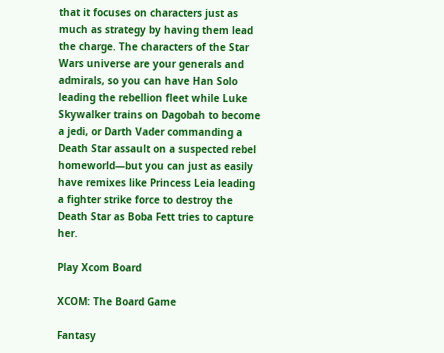that it focuses on characters just as much as strategy by having them lead the charge. The characters of the Star Wars universe are your generals and admirals, so you can have Han Solo leading the rebellion fleet while Luke Skywalker trains on Dagobah to become a jedi, or Darth Vader commanding a Death Star assault on a suspected rebel homeworld—but you can just as easily have remixes like Princess Leia leading a fighter strike force to destroy the Death Star as Boba Fett tries to capture her.

Play Xcom Board

XCOM: The Board Game

Fantasy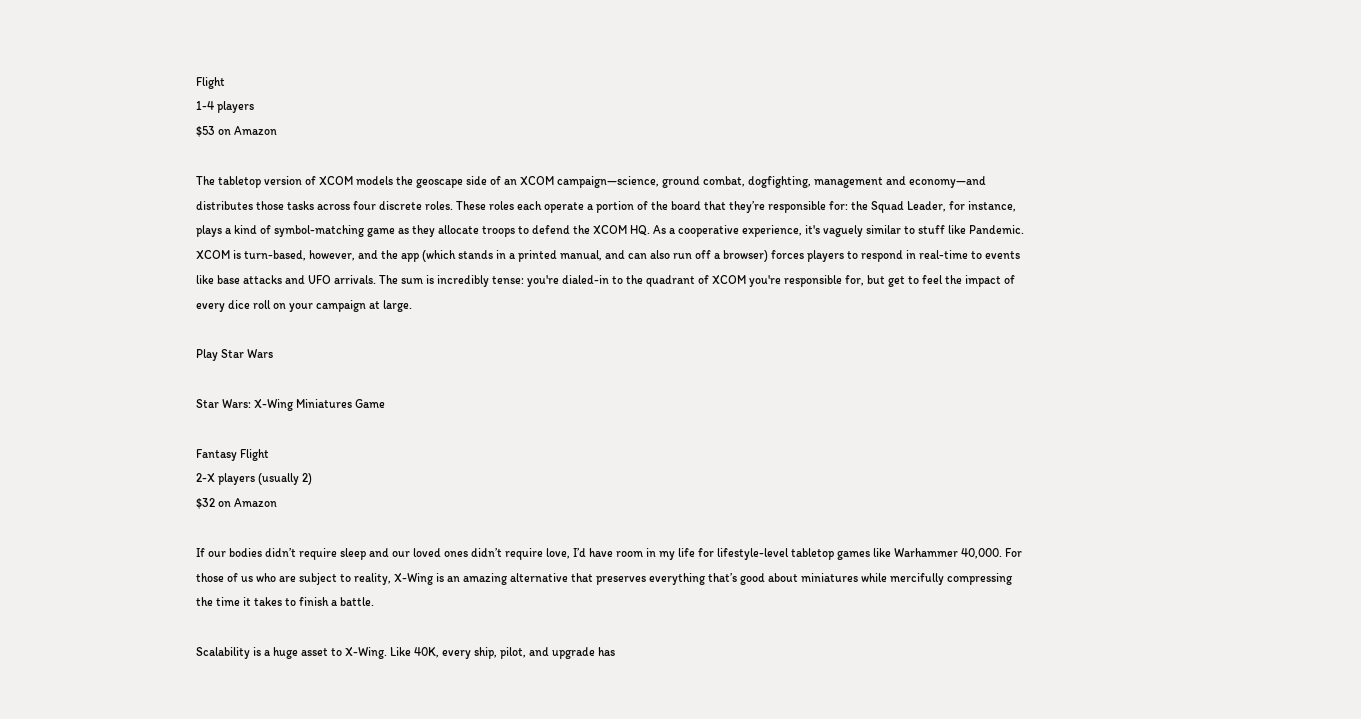Flight
1-4 players
$53 on Amazon

The tabletop version of XCOM models the geoscape side of an XCOM campaign—science, ground combat, dogfighting, management and economy—and distributes those tasks across four discrete roles. These roles each operate a portion of the board that they’re responsible for: the Squad Leader, for instance, plays a kind of symbol-matching game as they allocate troops to defend the XCOM HQ. As a cooperative experience, it's vaguely similar to stuff like Pandemic. XCOM is turn-based, however, and the app (which stands in a printed manual, and can also run off a browser) forces players to respond in real-time to events like base attacks and UFO arrivals. The sum is incredibly tense: you're dialed-in to the quadrant of XCOM you're responsible for, but get to feel the impact of every dice roll on your campaign at large.

Play Star Wars

Star Wars: X-Wing Miniatures Game

Fantasy Flight
2-X players (usually 2)
$32 on Amazon

If our bodies didn’t require sleep and our loved ones didn’t require love, I’d have room in my life for lifestyle-level tabletop games like Warhammer 40,000. For those of us who are subject to reality, X-Wing is an amazing alternative that preserves everything that’s good about miniatures while mercifully compressing the time it takes to finish a battle.

Scalability is a huge asset to X-Wing. Like 40K, every ship, pilot, and upgrade has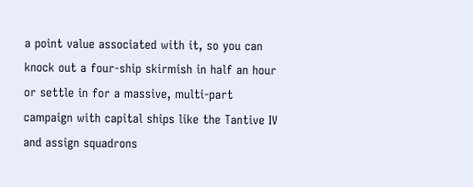a point value associated with it, so you can knock out a four-ship skirmish in half an hour or settle in for a massive, multi-part campaign with capital ships like the Tantive IV and assign squadrons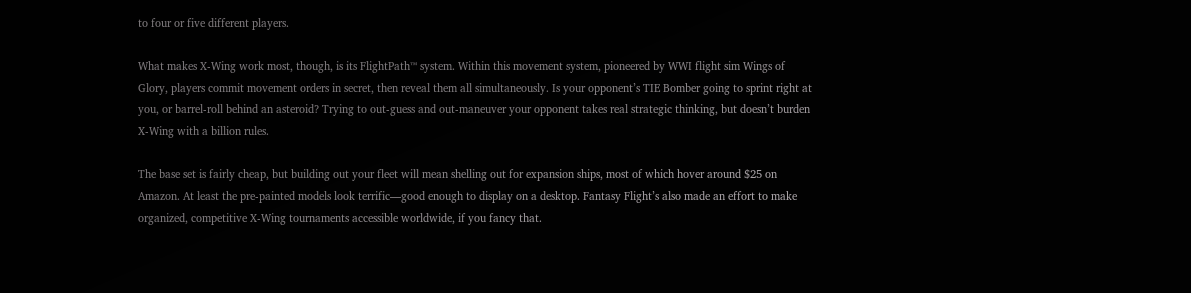to four or five different players.

What makes X-Wing work most, though, is its FlightPath™ system. Within this movement system, pioneered by WWI flight sim Wings of Glory, players commit movement orders in secret, then reveal them all simultaneously. Is your opponent’s TIE Bomber going to sprint right at you, or barrel-roll behind an asteroid? Trying to out-guess and out-maneuver your opponent takes real strategic thinking, but doesn’t burden X-Wing with a billion rules.

The base set is fairly cheap, but building out your fleet will mean shelling out for expansion ships, most of which hover around $25 on Amazon. At least the pre-painted models look terrific—good enough to display on a desktop. Fantasy Flight’s also made an effort to make organized, competitive X-Wing tournaments accessible worldwide, if you fancy that.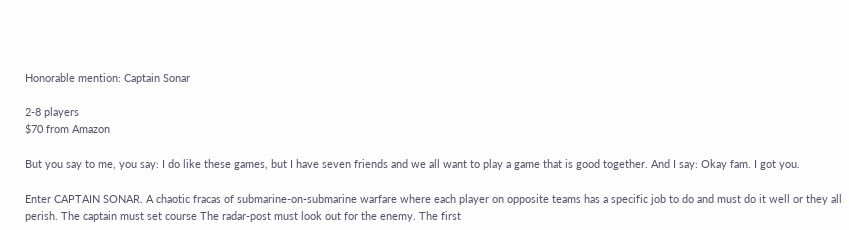Honorable mention: Captain Sonar

2-8 players
$70 from Amazon

But you say to me, you say: I do like these games, but I have seven friends and we all want to play a game that is good together. And I say: Okay fam. I got you.

Enter CAPTAIN SONAR. A chaotic fracas of submarine-on-submarine warfare where each player on opposite teams has a specific job to do and must do it well or they all perish. The captain must set course The radar-post must look out for the enemy. The first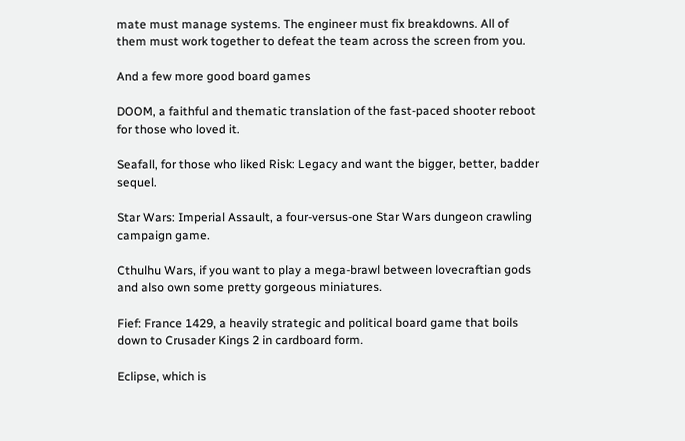mate must manage systems. The engineer must fix breakdowns. All of them must work together to defeat the team across the screen from you.

And a few more good board games

DOOM, a faithful and thematic translation of the fast-paced shooter reboot for those who loved it.

Seafall, for those who liked Risk: Legacy and want the bigger, better, badder sequel.

Star Wars: Imperial Assault, a four-versus-one Star Wars dungeon crawling campaign game.

Cthulhu Wars, if you want to play a mega-brawl between lovecraftian gods and also own some pretty gorgeous miniatures.

Fief: France 1429, a heavily strategic and political board game that boils down to Crusader Kings 2 in cardboard form.

Eclipse, which is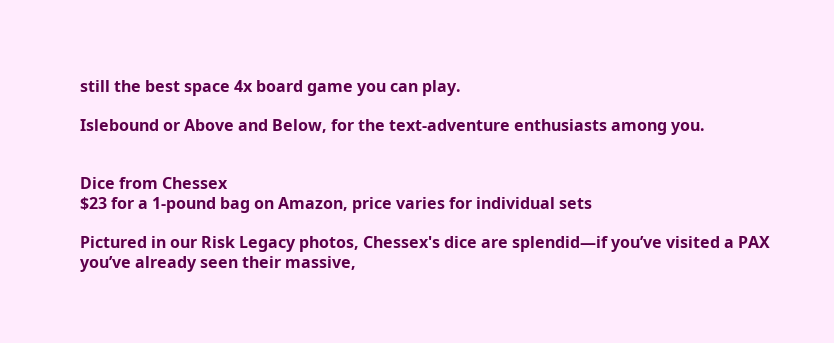still the best space 4x board game you can play.

Islebound or Above and Below, for the text-adventure enthusiasts among you.


Dice from Chessex
$23 for a 1-pound bag on Amazon, price varies for individual sets

Pictured in our Risk Legacy photos, Chessex's dice are splendid—if you’ve visited a PAX you’ve already seen their massive,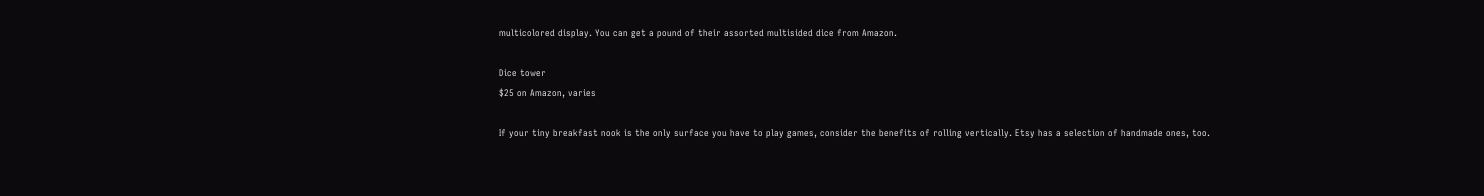multicolored display. You can get a pound of their assorted multisided dice from Amazon.

Dice tower
$25 on Amazon, varies

If your tiny breakfast nook is the only surface you have to play games, consider the benefits of rolling vertically. Etsy has a selection of handmade ones, too.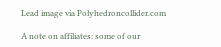Lead image via Polyhedroncollider.com

A note on affiliates: some of our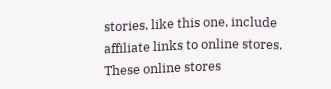stories, like this one, include affiliate links to online stores. These online stores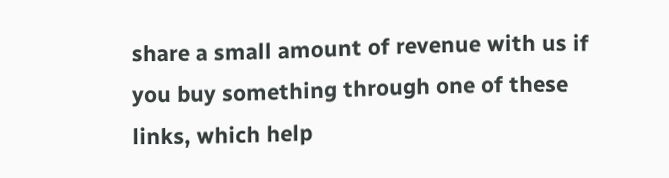share a small amount of revenue with us if you buy something through one of these links, which help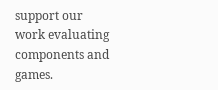support our work evaluating components and games.